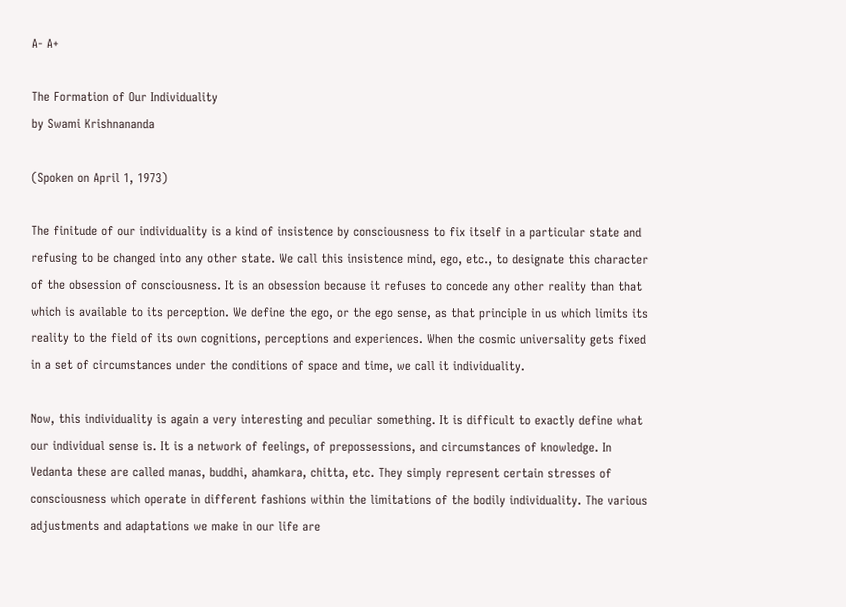A- A+

The Formation of Our Individuality
by Swami Krishnananda

(Spoken on April 1, 1973)

The finitude of our individuality is a kind of insistence by consciousness to fix itself in a particular state and refusing to be changed into any other state. We call this insistence mind, ego, etc., to designate this character of the obsession of consciousness. It is an obsession because it refuses to concede any other reality than that which is available to its perception. We define the ego, or the ego sense, as that principle in us which limits its reality to the field of its own cognitions, perceptions and experiences. When the cosmic universality gets fixed in a set of circumstances under the conditions of space and time, we call it individuality.

Now, this individuality is again a very interesting and peculiar something. It is difficult to exactly define what our individual sense is. It is a network of feelings, of prepossessions, and circumstances of knowledge. In Vedanta these are called manas, buddhi, ahamkara, chitta, etc. They simply represent certain stresses of consciousness which operate in different fashions within the limitations of the bodily individuality. The various adjustments and adaptations we make in our life are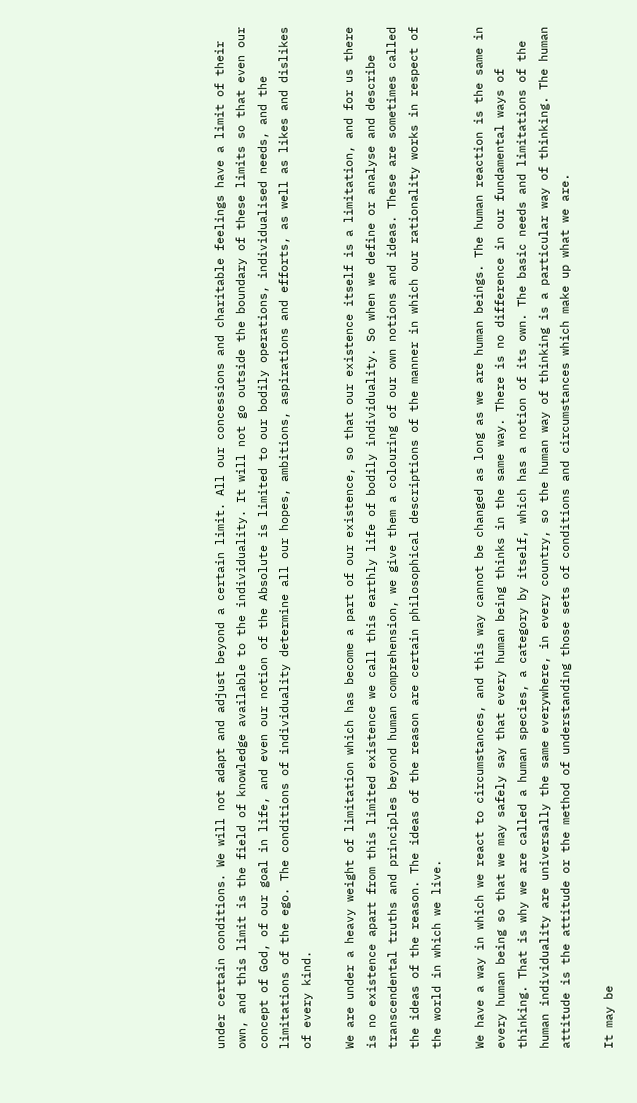under certain conditions. We will not adapt and adjust beyond a certain limit. All our concessions and charitable feelings have a limit of their own, and this limit is the field of knowledge available to the individuality. It will not go outside the boundary of these limits so that even our concept of God, of our goal in life, and even our notion of the Absolute is limited to our bodily operations, individualised needs, and the limitations of the ego. The conditions of individuality determine all our hopes, ambitions, aspirations and efforts, as well as likes and dislikes of every kind.

We are under a heavy weight of limitation which has become a part of our existence, so that our existence itself is a limitation, and for us there is no existence apart from this limited existence we call this earthly life of bodily individuality. So when we define or analyse and describe transcendental truths and principles beyond human comprehension, we give them a colouring of our own notions and ideas. These are sometimes called the ideas of the reason. The ideas of the reason are certain philosophical descriptions of the manner in which our rationality works in respect of the world in which we live.

We have a way in which we react to circumstances, and this way cannot be changed as long as we are human beings. The human reaction is the same in every human being so that we may safely say that every human being thinks in the same way. There is no difference in our fundamental ways of thinking. That is why we are called a human species, a category by itself, which has a notion of its own. The basic needs and limitations of the human individuality are universally the same everywhere, in every country, so the human way of thinking is a particular way of thinking. The human attitude is the attitude or the method of understanding those sets of conditions and circumstances which make up what we are.

It may be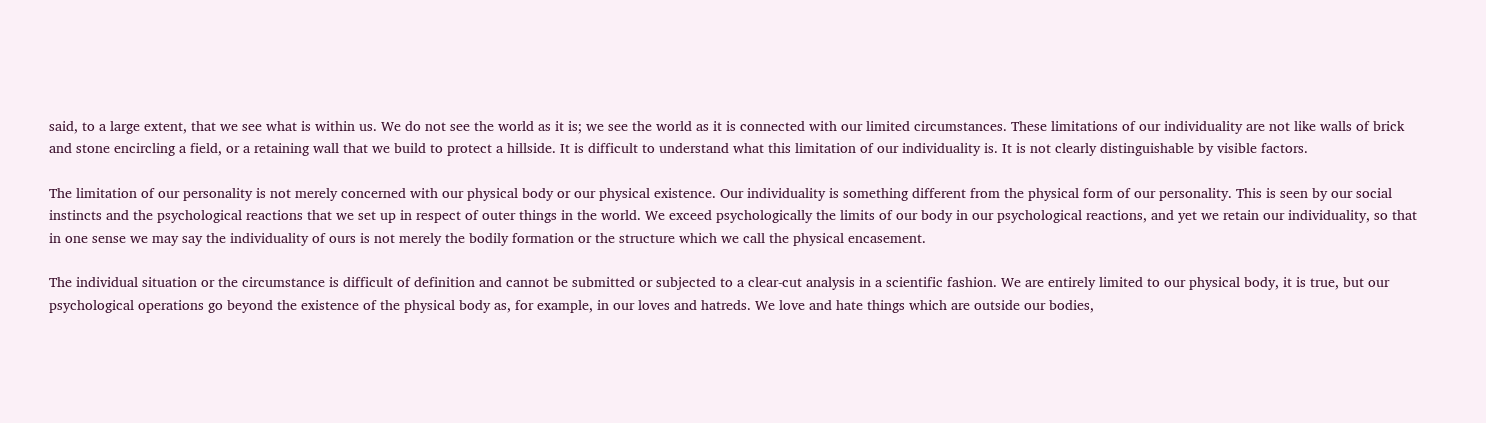said, to a large extent, that we see what is within us. We do not see the world as it is; we see the world as it is connected with our limited circumstances. These limitations of our individuality are not like walls of brick and stone encircling a field, or a retaining wall that we build to protect a hillside. It is difficult to understand what this limitation of our individuality is. It is not clearly distinguishable by visible factors.

The limitation of our personality is not merely concerned with our physical body or our physical existence. Our individuality is something different from the physical form of our personality. This is seen by our social instincts and the psychological reactions that we set up in respect of outer things in the world. We exceed psychologically the limits of our body in our psychological reactions, and yet we retain our individuality, so that in one sense we may say the individuality of ours is not merely the bodily formation or the structure which we call the physical encasement.

The individual situation or the circumstance is difficult of definition and cannot be submitted or subjected to a clear-cut analysis in a scientific fashion. We are entirely limited to our physical body, it is true, but our psychological operations go beyond the existence of the physical body as, for example, in our loves and hatreds. We love and hate things which are outside our bodies,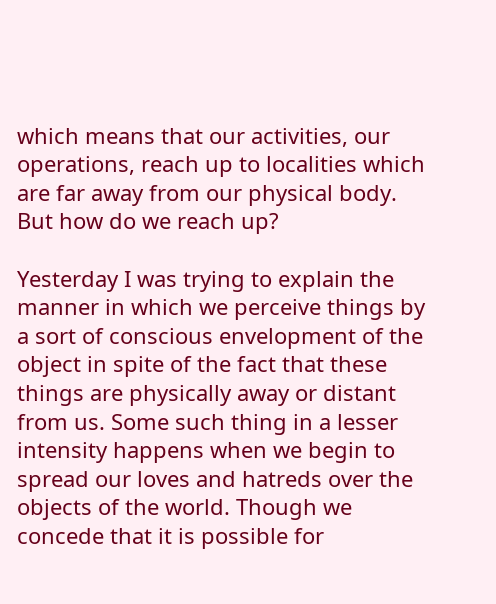which means that our activities, our operations, reach up to localities which are far away from our physical body. But how do we reach up?

Yesterday I was trying to explain the manner in which we perceive things by a sort of conscious envelopment of the object in spite of the fact that these things are physically away or distant from us. Some such thing in a lesser intensity happens when we begin to spread our loves and hatreds over the objects of the world. Though we concede that it is possible for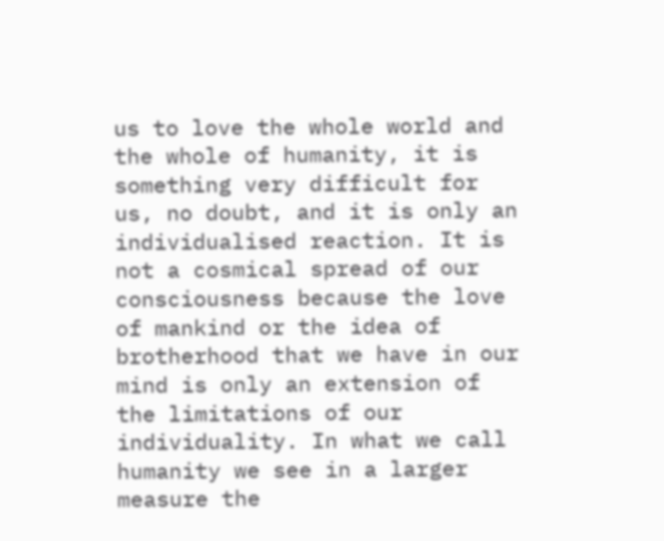us to love the whole world and the whole of humanity, it is something very difficult for us, no doubt, and it is only an individualised reaction. It is not a cosmical spread of our consciousness because the love of mankind or the idea of brotherhood that we have in our mind is only an extension of the limitations of our individuality. In what we call humanity we see in a larger measure the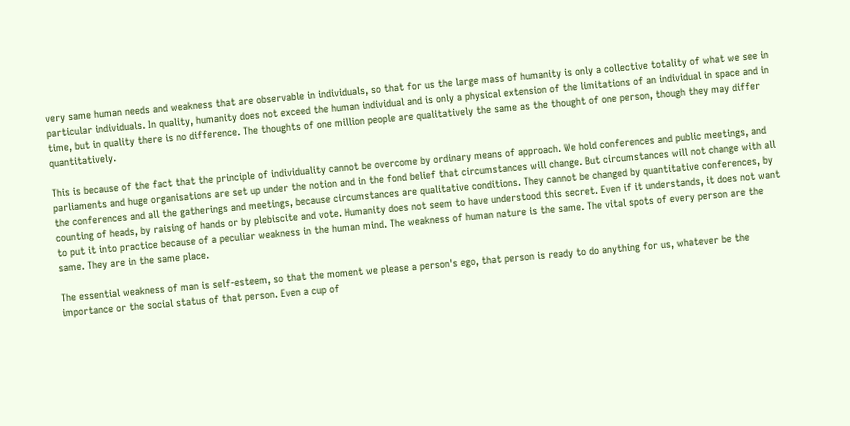very same human needs and weakness that are observable in individuals, so that for us the large mass of humanity is only a collective totality of what we see in particular individuals. In quality, humanity does not exceed the human individual and is only a physical extension of the limitations of an individual in space and in time, but in quality there is no difference. The thoughts of one million people are qualitatively the same as the thought of one person, though they may differ quantitatively.

This is because of the fact that the principle of individuality cannot be overcome by ordinary means of approach. We hold conferences and public meetings, and parliaments and huge organisations are set up under the notion and in the fond belief that circumstances will change. But circumstances will not change with all the conferences and all the gatherings and meetings, because circumstances are qualitative conditions. They cannot be changed by quantitative conferences, by counting of heads, by raising of hands or by plebiscite and vote. Humanity does not seem to have understood this secret. Even if it understands, it does not want to put it into practice because of a peculiar weakness in the human mind. The weakness of human nature is the same. The vital spots of every person are the same. They are in the same place.

The essential weakness of man is self-esteem, so that the moment we please a person's ego, that person is ready to do anything for us, whatever be the importance or the social status of that person. Even a cup of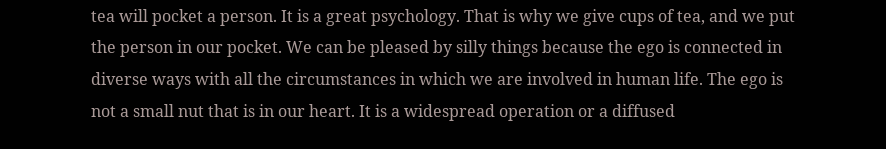tea will pocket a person. It is a great psychology. That is why we give cups of tea, and we put the person in our pocket. We can be pleased by silly things because the ego is connected in diverse ways with all the circumstances in which we are involved in human life. The ego is not a small nut that is in our heart. It is a widespread operation or a diffused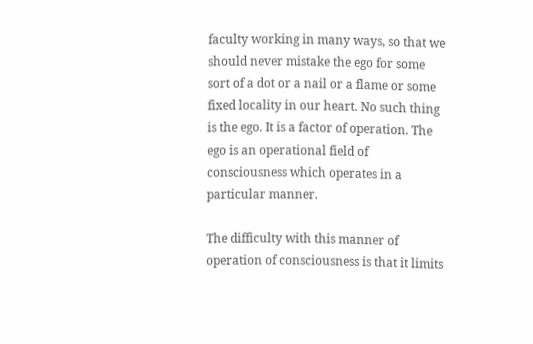faculty working in many ways, so that we should never mistake the ego for some sort of a dot or a nail or a flame or some fixed locality in our heart. No such thing is the ego. It is a factor of operation. The ego is an operational field of consciousness which operates in a particular manner.

The difficulty with this manner of operation of consciousness is that it limits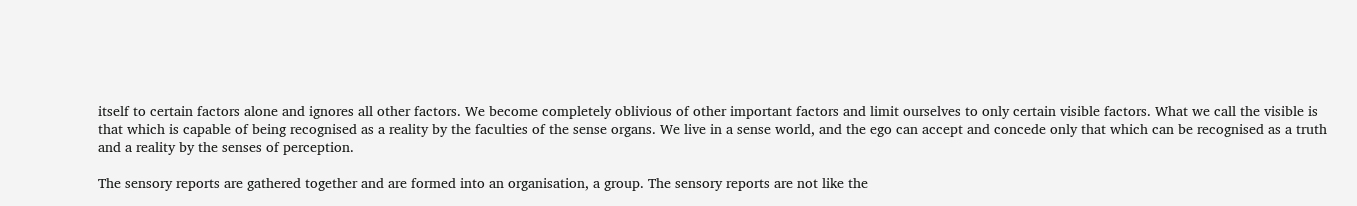itself to certain factors alone and ignores all other factors. We become completely oblivious of other important factors and limit ourselves to only certain visible factors. What we call the visible is that which is capable of being recognised as a reality by the faculties of the sense organs. We live in a sense world, and the ego can accept and concede only that which can be recognised as a truth and a reality by the senses of perception.

The sensory reports are gathered together and are formed into an organisation, a group. The sensory reports are not like the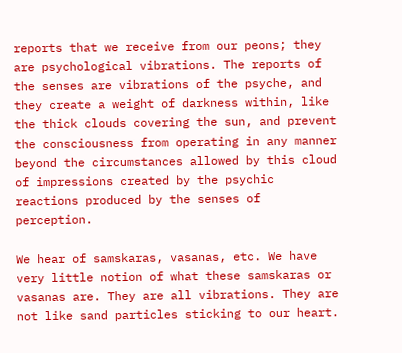reports that we receive from our peons; they are psychological vibrations. The reports of the senses are vibrations of the psyche, and they create a weight of darkness within, like the thick clouds covering the sun, and prevent the consciousness from operating in any manner beyond the circumstances allowed by this cloud of impressions created by the psychic reactions produced by the senses of perception.

We hear of samskaras, vasanas, etc. We have very little notion of what these samskaras or vasanas are. They are all vibrations. They are not like sand particles sticking to our heart.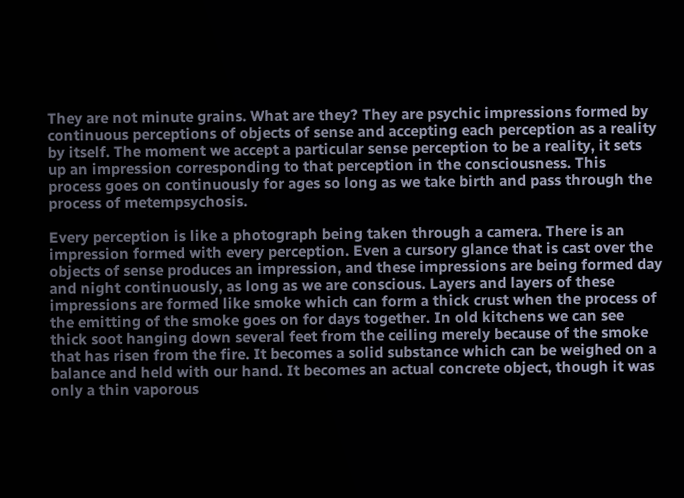They are not minute grains. What are they? They are psychic impressions formed by continuous perceptions of objects of sense and accepting each perception as a reality by itself. The moment we accept a particular sense perception to be a reality, it sets up an impression corresponding to that perception in the consciousness. This process goes on continuously for ages so long as we take birth and pass through the process of metempsychosis.

Every perception is like a photograph being taken through a camera. There is an impression formed with every perception. Even a cursory glance that is cast over the objects of sense produces an impression, and these impressions are being formed day and night continuously, as long as we are conscious. Layers and layers of these impressions are formed like smoke which can form a thick crust when the process of the emitting of the smoke goes on for days together. In old kitchens we can see thick soot hanging down several feet from the ceiling merely because of the smoke that has risen from the fire. It becomes a solid substance which can be weighed on a balance and held with our hand. It becomes an actual concrete object, though it was only a thin vaporous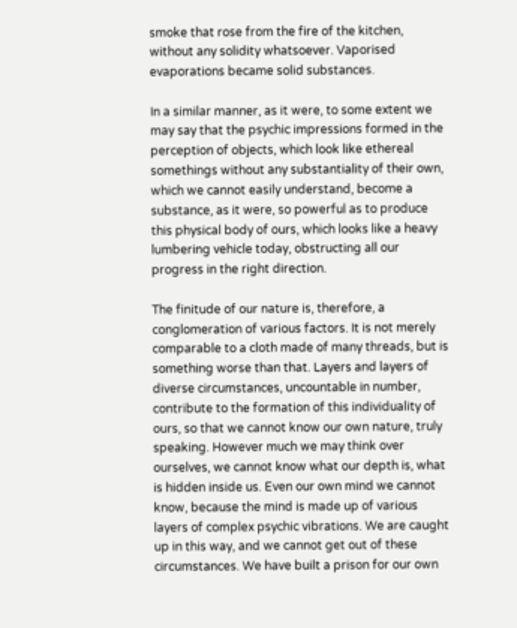smoke that rose from the fire of the kitchen, without any solidity whatsoever. Vaporised evaporations became solid substances.

In a similar manner, as it were, to some extent we may say that the psychic impressions formed in the perception of objects, which look like ethereal somethings without any substantiality of their own, which we cannot easily understand, become a substance, as it were, so powerful as to produce this physical body of ours, which looks like a heavy lumbering vehicle today, obstructing all our progress in the right direction.

The finitude of our nature is, therefore, a conglomeration of various factors. It is not merely comparable to a cloth made of many threads, but is something worse than that. Layers and layers of diverse circumstances, uncountable in number, contribute to the formation of this individuality of ours, so that we cannot know our own nature, truly speaking. However much we may think over ourselves, we cannot know what our depth is, what is hidden inside us. Even our own mind we cannot know, because the mind is made up of various layers of complex psychic vibrations. We are caught up in this way, and we cannot get out of these circumstances. We have built a prison for our own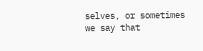selves, or sometimes we say that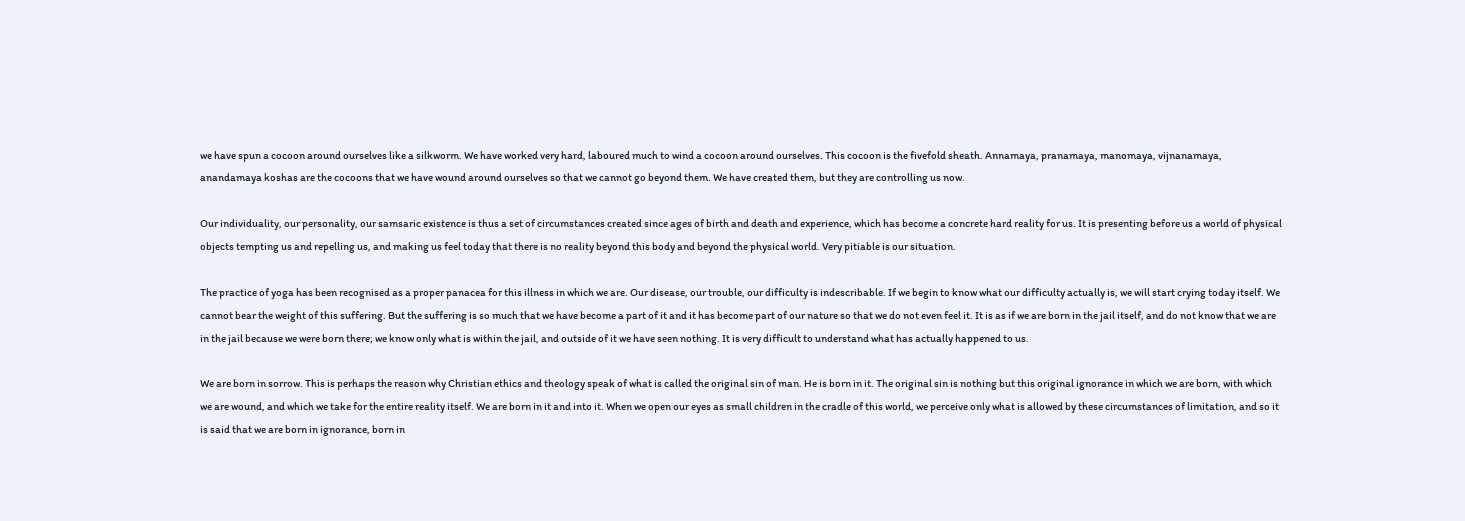we have spun a cocoon around ourselves like a silkworm. We have worked very hard, laboured much to wind a cocoon around ourselves. This cocoon is the fivefold sheath. Annamaya, pranamaya, manomaya, vijnanamaya, anandamaya koshas are the cocoons that we have wound around ourselves so that we cannot go beyond them. We have created them, but they are controlling us now.

Our individuality, our personality, our samsaric existence is thus a set of circumstances created since ages of birth and death and experience, which has become a concrete hard reality for us. It is presenting before us a world of physical objects tempting us and repelling us, and making us feel today that there is no reality beyond this body and beyond the physical world. Very pitiable is our situation.

The practice of yoga has been recognised as a proper panacea for this illness in which we are. Our disease, our trouble, our difficulty is indescribable. If we begin to know what our difficulty actually is, we will start crying today itself. We cannot bear the weight of this suffering. But the suffering is so much that we have become a part of it and it has become part of our nature so that we do not even feel it. It is as if we are born in the jail itself, and do not know that we are in the jail because we were born there; we know only what is within the jail, and outside of it we have seen nothing. It is very difficult to understand what has actually happened to us.

We are born in sorrow. This is perhaps the reason why Christian ethics and theology speak of what is called the original sin of man. He is born in it. The original sin is nothing but this original ignorance in which we are born, with which we are wound, and which we take for the entire reality itself. We are born in it and into it. When we open our eyes as small children in the cradle of this world, we perceive only what is allowed by these circumstances of limitation, and so it is said that we are born in ignorance, born in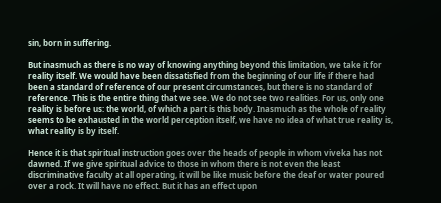sin, born in suffering.

But inasmuch as there is no way of knowing anything beyond this limitation, we take it for reality itself. We would have been dissatisfied from the beginning of our life if there had been a standard of reference of our present circumstances, but there is no standard of reference. This is the entire thing that we see. We do not see two realities. For us, only one reality is before us: the world, of which a part is this body. Inasmuch as the whole of reality seems to be exhausted in the world perception itself, we have no idea of what true reality is, what reality is by itself.

Hence it is that spiritual instruction goes over the heads of people in whom viveka has not dawned. If we give spiritual advice to those in whom there is not even the least discriminative faculty at all operating, it will be like music before the deaf or water poured over a rock. It will have no effect. But it has an effect upon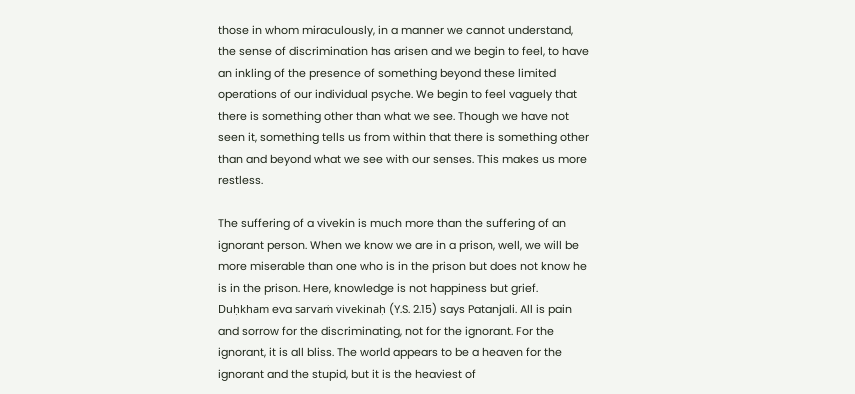those in whom miraculously, in a manner we cannot understand, the sense of discrimination has arisen and we begin to feel, to have an inkling of the presence of something beyond these limited operations of our individual psyche. We begin to feel vaguely that there is something other than what we see. Though we have not seen it, something tells us from within that there is something other than and beyond what we see with our senses. This makes us more restless.

The suffering of a vivekin is much more than the suffering of an ignorant person. When we know we are in a prison, well, we will be more miserable than one who is in the prison but does not know he is in the prison. Here, knowledge is not happiness but grief. Duḥkham eva sarvaṁ vivekinaḥ (Y.S. 2.15) says Patanjali. All is pain and sorrow for the discriminating, not for the ignorant. For the ignorant, it is all bliss. The world appears to be a heaven for the ignorant and the stupid, but it is the heaviest of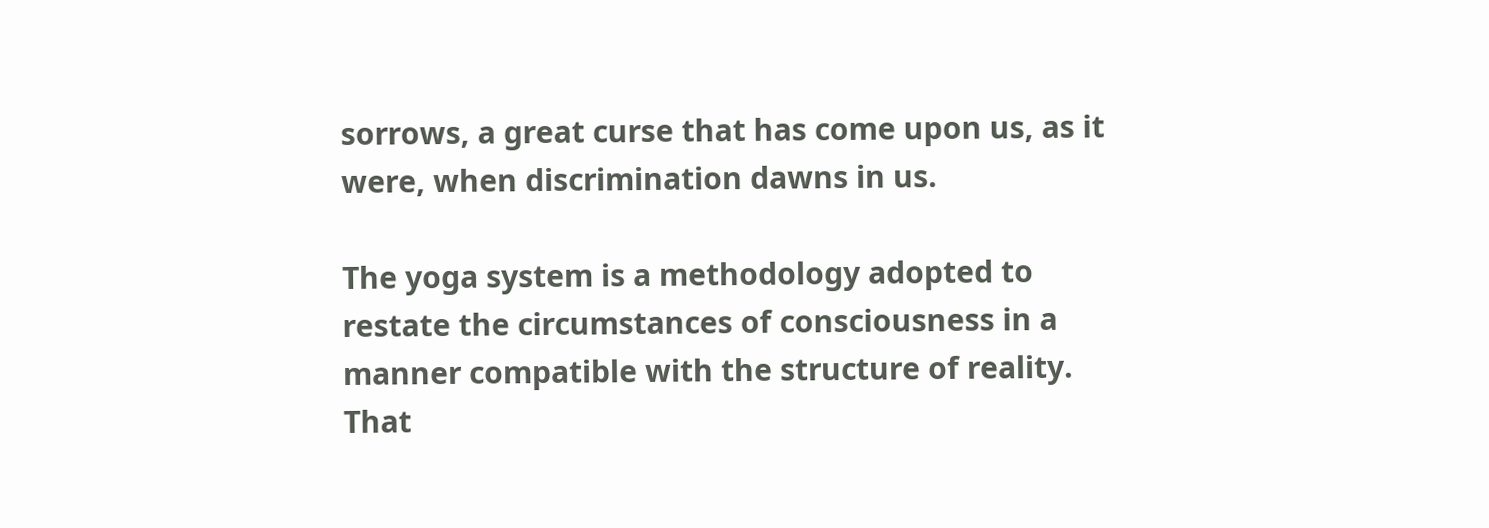sorrows, a great curse that has come upon us, as it were, when discrimination dawns in us.

The yoga system is a methodology adopted to restate the circumstances of consciousness in a manner compatible with the structure of reality. That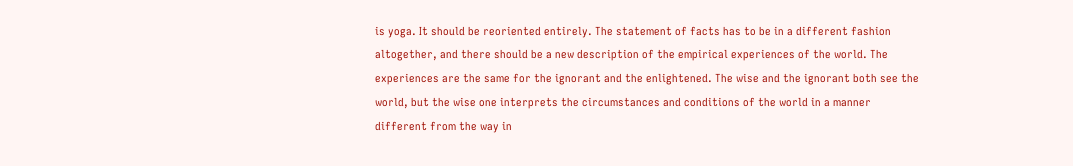is yoga. It should be reoriented entirely. The statement of facts has to be in a different fashion altogether, and there should be a new description of the empirical experiences of the world. The experiences are the same for the ignorant and the enlightened. The wise and the ignorant both see the world, but the wise one interprets the circumstances and conditions of the world in a manner different from the way in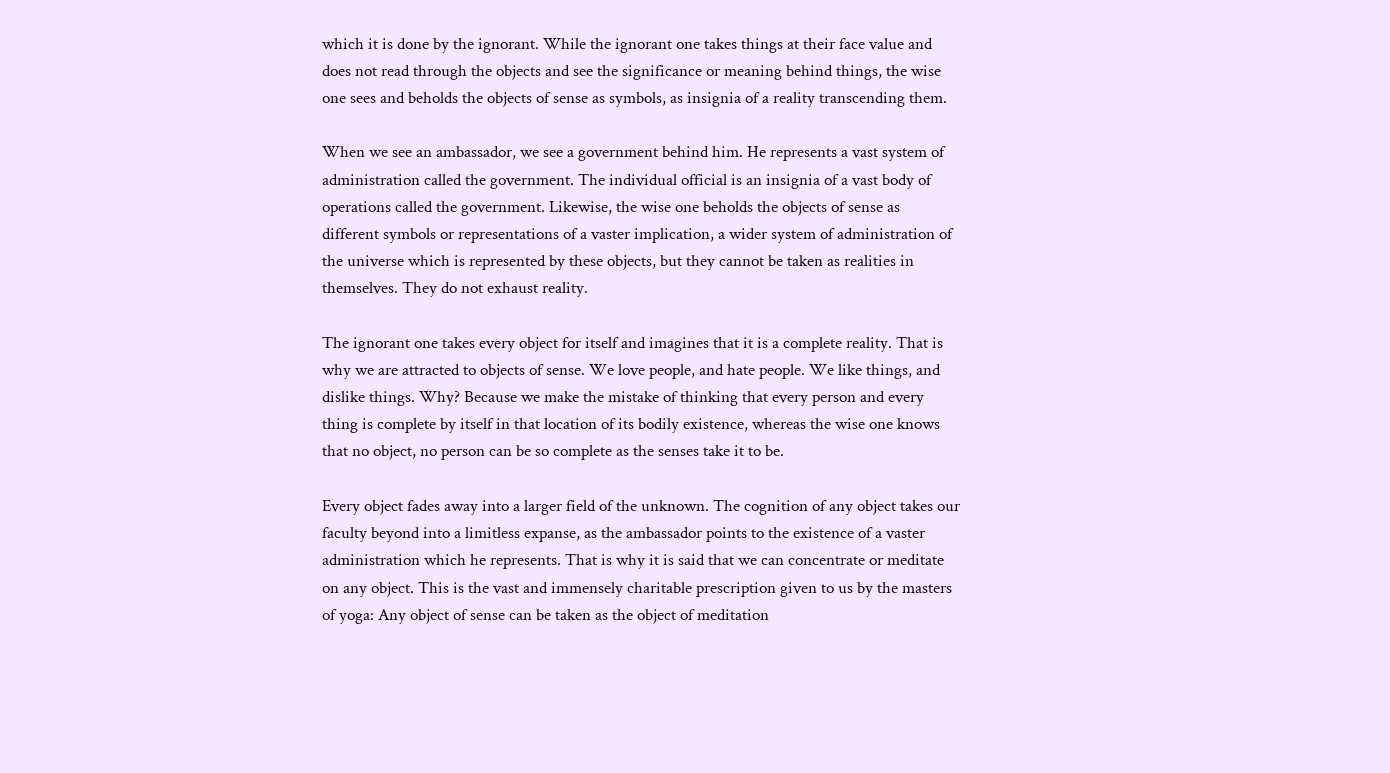which it is done by the ignorant. While the ignorant one takes things at their face value and does not read through the objects and see the significance or meaning behind things, the wise one sees and beholds the objects of sense as symbols, as insignia of a reality transcending them.

When we see an ambassador, we see a government behind him. He represents a vast system of administration called the government. The individual official is an insignia of a vast body of operations called the government. Likewise, the wise one beholds the objects of sense as different symbols or representations of a vaster implication, a wider system of administration of the universe which is represented by these objects, but they cannot be taken as realities in themselves. They do not exhaust reality.

The ignorant one takes every object for itself and imagines that it is a complete reality. That is why we are attracted to objects of sense. We love people, and hate people. We like things, and dislike things. Why? Because we make the mistake of thinking that every person and every thing is complete by itself in that location of its bodily existence, whereas the wise one knows that no object, no person can be so complete as the senses take it to be.

Every object fades away into a larger field of the unknown. The cognition of any object takes our faculty beyond into a limitless expanse, as the ambassador points to the existence of a vaster administration which he represents. That is why it is said that we can concentrate or meditate on any object. This is the vast and immensely charitable prescription given to us by the masters of yoga: Any object of sense can be taken as the object of meditation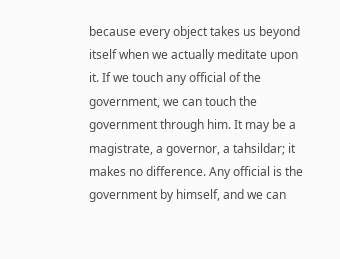because every object takes us beyond itself when we actually meditate upon it. If we touch any official of the government, we can touch the government through him. It may be a magistrate, a governor, a tahsildar; it makes no difference. Any official is the government by himself, and we can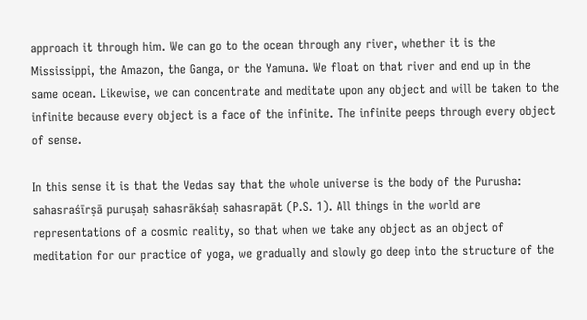approach it through him. We can go to the ocean through any river, whether it is the Mississippi, the Amazon, the Ganga, or the Yamuna. We float on that river and end up in the same ocean. Likewise, we can concentrate and meditate upon any object and will be taken to the infinite because every object is a face of the infinite. The infinite peeps through every object of sense.

In this sense it is that the Vedas say that the whole universe is the body of the Purusha: sahasraśīrṣā puruṣaḥ sahasrākśaḥ sahasrapāt (P.S. 1). All things in the world are representations of a cosmic reality, so that when we take any object as an object of meditation for our practice of yoga, we gradually and slowly go deep into the structure of the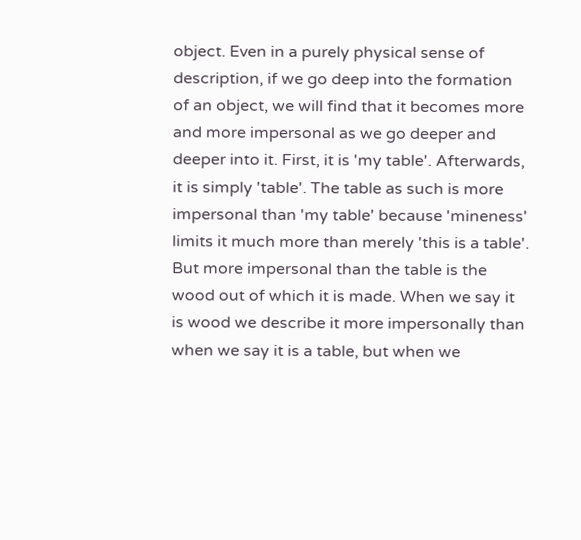object. Even in a purely physical sense of description, if we go deep into the formation of an object, we will find that it becomes more and more impersonal as we go deeper and deeper into it. First, it is 'my table'. Afterwards, it is simply 'table'. The table as such is more impersonal than 'my table' because 'mineness' limits it much more than merely 'this is a table'. But more impersonal than the table is the wood out of which it is made. When we say it is wood we describe it more impersonally than when we say it is a table, but when we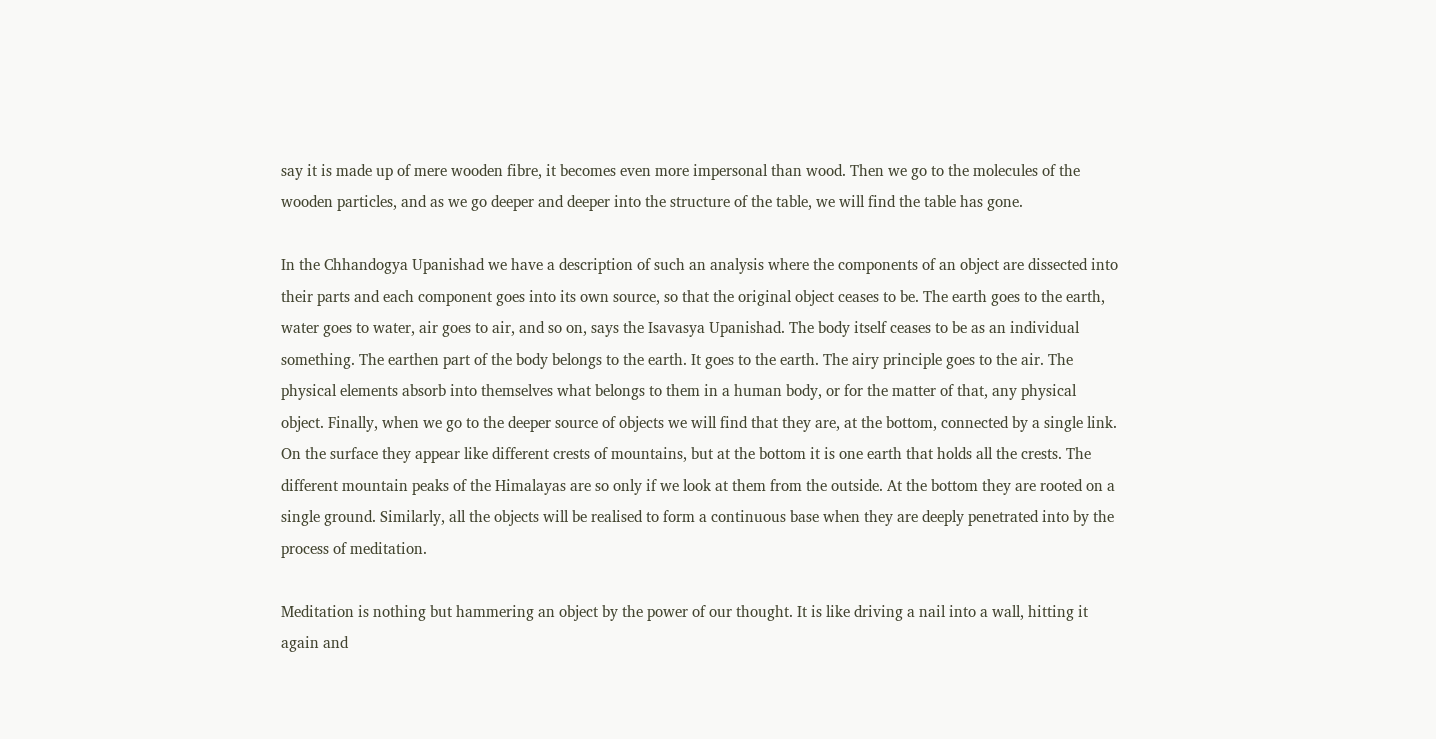say it is made up of mere wooden fibre, it becomes even more impersonal than wood. Then we go to the molecules of the wooden particles, and as we go deeper and deeper into the structure of the table, we will find the table has gone.

In the Chhandogya Upanishad we have a description of such an analysis where the components of an object are dissected into their parts and each component goes into its own source, so that the original object ceases to be. The earth goes to the earth, water goes to water, air goes to air, and so on, says the Isavasya Upanishad. The body itself ceases to be as an individual something. The earthen part of the body belongs to the earth. It goes to the earth. The airy principle goes to the air. The physical elements absorb into themselves what belongs to them in a human body, or for the matter of that, any physical object. Finally, when we go to the deeper source of objects we will find that they are, at the bottom, connected by a single link. On the surface they appear like different crests of mountains, but at the bottom it is one earth that holds all the crests. The different mountain peaks of the Himalayas are so only if we look at them from the outside. At the bottom they are rooted on a single ground. Similarly, all the objects will be realised to form a continuous base when they are deeply penetrated into by the process of meditation.

Meditation is nothing but hammering an object by the power of our thought. It is like driving a nail into a wall, hitting it again and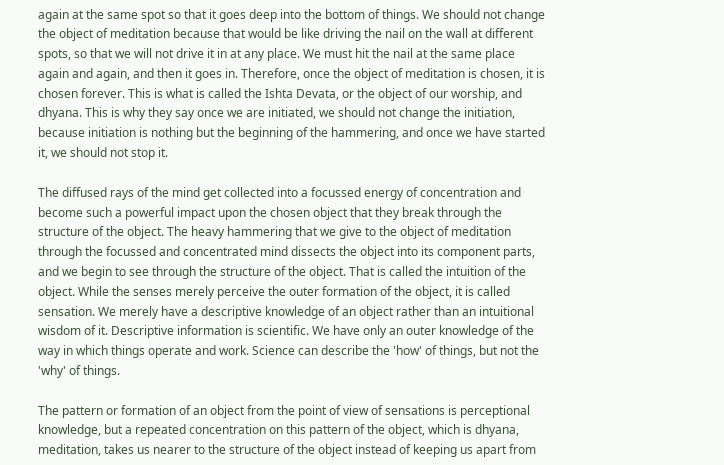again at the same spot so that it goes deep into the bottom of things. We should not change the object of meditation because that would be like driving the nail on the wall at different spots, so that we will not drive it in at any place. We must hit the nail at the same place again and again, and then it goes in. Therefore, once the object of meditation is chosen, it is chosen forever. This is what is called the Ishta Devata, or the object of our worship, and dhyana. This is why they say once we are initiated, we should not change the initiation, because initiation is nothing but the beginning of the hammering, and once we have started it, we should not stop it.

The diffused rays of the mind get collected into a focussed energy of concentration and become such a powerful impact upon the chosen object that they break through the structure of the object. The heavy hammering that we give to the object of meditation through the focussed and concentrated mind dissects the object into its component parts, and we begin to see through the structure of the object. That is called the intuition of the object. While the senses merely perceive the outer formation of the object, it is called sensation. We merely have a descriptive knowledge of an object rather than an intuitional wisdom of it. Descriptive information is scientific. We have only an outer knowledge of the way in which things operate and work. Science can describe the 'how' of things, but not the 'why' of things.

The pattern or formation of an object from the point of view of sensations is perceptional knowledge, but a repeated concentration on this pattern of the object, which is dhyana, meditation, takes us nearer to the structure of the object instead of keeping us apart from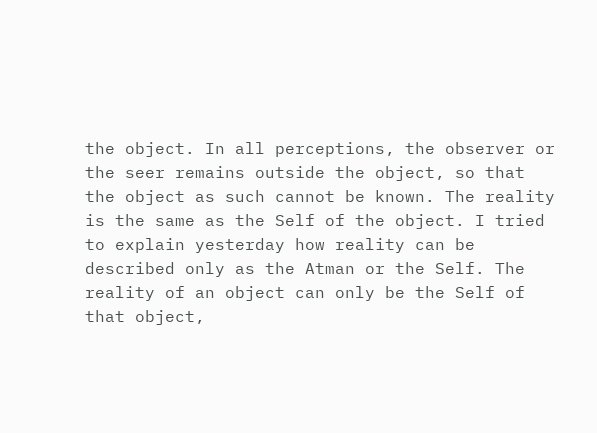the object. In all perceptions, the observer or the seer remains outside the object, so that the object as such cannot be known. The reality is the same as the Self of the object. I tried to explain yesterday how reality can be described only as the Atman or the Self. The reality of an object can only be the Self of that object,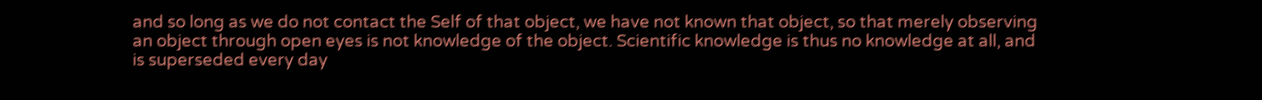and so long as we do not contact the Self of that object, we have not known that object, so that merely observing an object through open eyes is not knowledge of the object. Scientific knowledge is thus no knowledge at all, and is superseded every day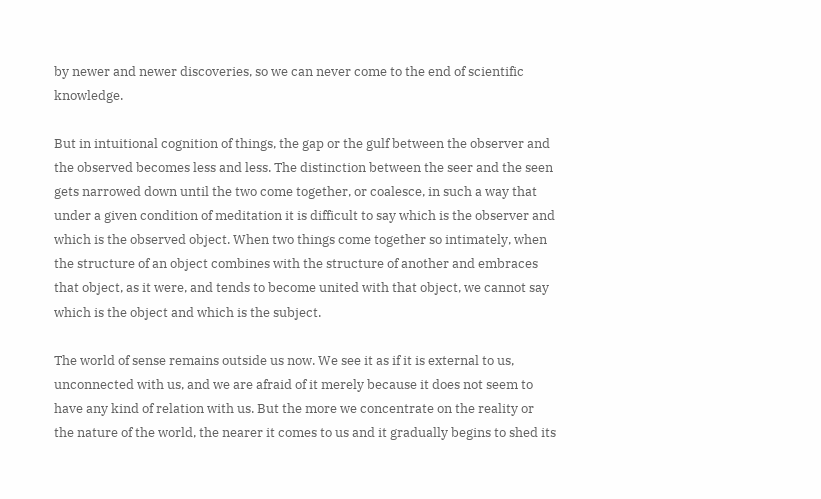by newer and newer discoveries, so we can never come to the end of scientific knowledge.

But in intuitional cognition of things, the gap or the gulf between the observer and the observed becomes less and less. The distinction between the seer and the seen gets narrowed down until the two come together, or coalesce, in such a way that under a given condition of meditation it is difficult to say which is the observer and which is the observed object. When two things come together so intimately, when the structure of an object combines with the structure of another and embraces that object, as it were, and tends to become united with that object, we cannot say which is the object and which is the subject.

The world of sense remains outside us now. We see it as if it is external to us, unconnected with us, and we are afraid of it merely because it does not seem to have any kind of relation with us. But the more we concentrate on the reality or the nature of the world, the nearer it comes to us and it gradually begins to shed its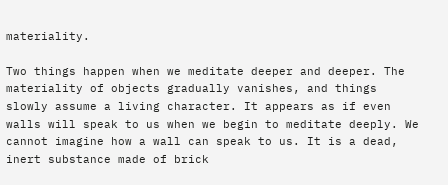materiality.

Two things happen when we meditate deeper and deeper. The materiality of objects gradually vanishes, and things slowly assume a living character. It appears as if even walls will speak to us when we begin to meditate deeply. We cannot imagine how a wall can speak to us. It is a dead, inert substance made of brick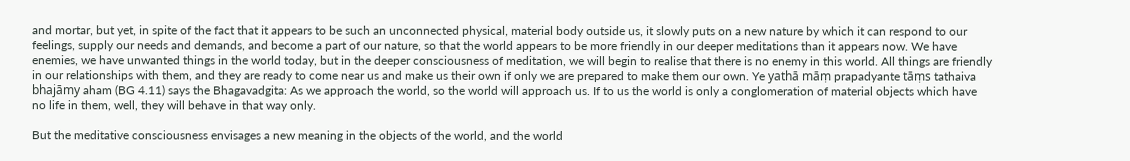and mortar, but yet, in spite of the fact that it appears to be such an unconnected physical, material body outside us, it slowly puts on a new nature by which it can respond to our feelings, supply our needs and demands, and become a part of our nature, so that the world appears to be more friendly in our deeper meditations than it appears now. We have enemies, we have unwanted things in the world today, but in the deeper consciousness of meditation, we will begin to realise that there is no enemy in this world. All things are friendly in our relationships with them, and they are ready to come near us and make us their own if only we are prepared to make them our own. Ye yathā māṃ prapadyante tāṃs tathaiva bhajāmy aham (BG 4.11) says the Bhagavadgita: As we approach the world, so the world will approach us. If to us the world is only a conglomeration of material objects which have no life in them, well, they will behave in that way only.

But the meditative consciousness envisages a new meaning in the objects of the world, and the world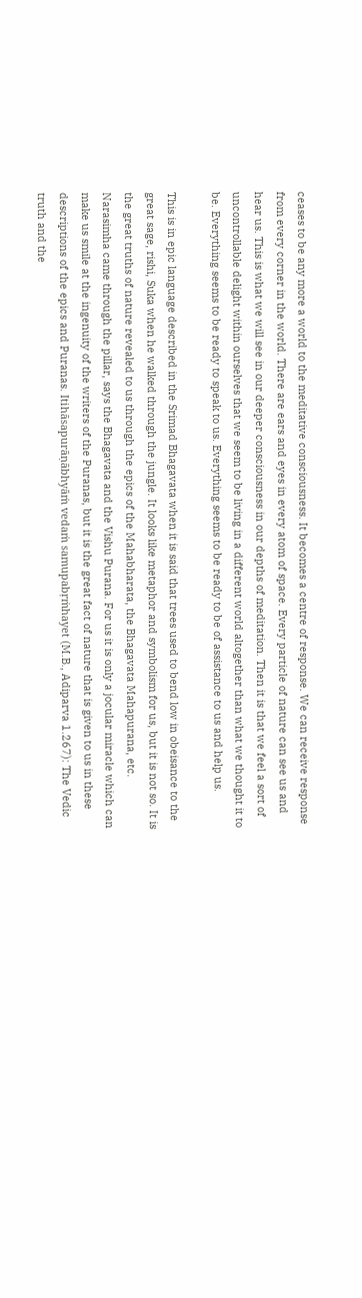ceases to be any more a world to the meditative consciousness. It becomes a centre of response. We can receive response from every corner in the world. There are ears and eyes in every atom of space. Every particle of nature can see us and hear us. This is what we will see in our deeper consciousness in our depths of meditation. Then it is that we feel a sort of uncontrollable delight within ourselves that we seem to be living in a different world altogether than what we thought it to be. Everything seems to be ready to speak to us. Everything seems to be ready to be of assistance to us and help us.

This is in epic language described in the Srimad Bhagavata when it is said that trees used to bend low in obeisance to the great sage, rishi, Suka when he walked through the jungle. It looks like metaphor and symbolism for us, but it is not so. It is the great truths of nature revealed to us through the epics of the Mahabharata, the Bhagavata Mahapurana, etc. Narasimha came through the pillar, says the Bhagavata and the Vishu Purana. For us it is only a jocular miracle which can make us smile at the ingenuity of the writers of the Puranas, but it is the great fact of nature that is given to us in these descriptions of the epics and Puranas. Itihāsapurāṇābhyāṁ vedaṁ samupabṛṁhayet (M.B., Adiparva 1.267): The Vedic truth and the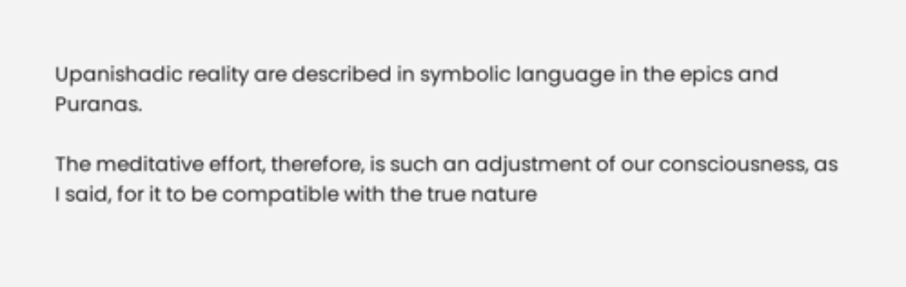Upanishadic reality are described in symbolic language in the epics and Puranas.

The meditative effort, therefore, is such an adjustment of our consciousness, as I said, for it to be compatible with the true nature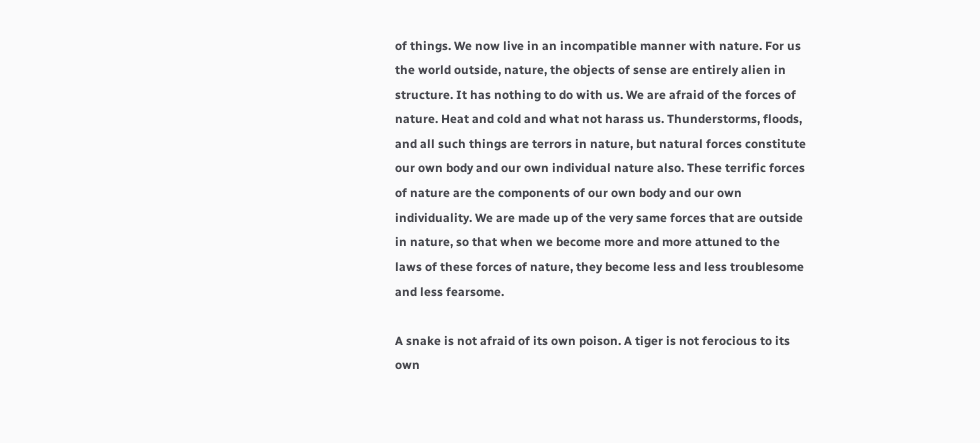of things. We now live in an incompatible manner with nature. For us the world outside, nature, the objects of sense are entirely alien in structure. It has nothing to do with us. We are afraid of the forces of nature. Heat and cold and what not harass us. Thunderstorms, floods, and all such things are terrors in nature, but natural forces constitute our own body and our own individual nature also. These terrific forces of nature are the components of our own body and our own individuality. We are made up of the very same forces that are outside in nature, so that when we become more and more attuned to the laws of these forces of nature, they become less and less troublesome and less fearsome.

A snake is not afraid of its own poison. A tiger is not ferocious to its own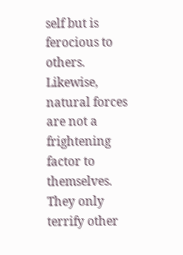self but is ferocious to others. Likewise, natural forces are not a frightening factor to themselves. They only terrify other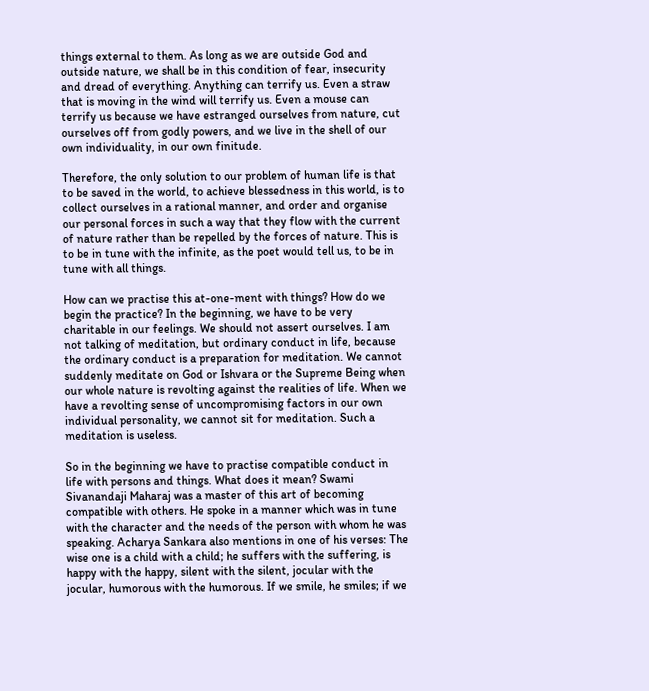things external to them. As long as we are outside God and outside nature, we shall be in this condition of fear, insecurity and dread of everything. Anything can terrify us. Even a straw that is moving in the wind will terrify us. Even a mouse can terrify us because we have estranged ourselves from nature, cut ourselves off from godly powers, and we live in the shell of our own individuality, in our own finitude.

Therefore, the only solution to our problem of human life is that to be saved in the world, to achieve blessedness in this world, is to collect ourselves in a rational manner, and order and organise our personal forces in such a way that they flow with the current of nature rather than be repelled by the forces of nature. This is to be in tune with the infinite, as the poet would tell us, to be in tune with all things.

How can we practise this at-one-ment with things? How do we begin the practice? In the beginning, we have to be very charitable in our feelings. We should not assert ourselves. I am not talking of meditation, but ordinary conduct in life, because the ordinary conduct is a preparation for meditation. We cannot suddenly meditate on God or Ishvara or the Supreme Being when our whole nature is revolting against the realities of life. When we have a revolting sense of uncompromising factors in our own individual personality, we cannot sit for meditation. Such a meditation is useless.

So in the beginning we have to practise compatible conduct in life with persons and things. What does it mean? Swami Sivanandaji Maharaj was a master of this art of becoming compatible with others. He spoke in a manner which was in tune with the character and the needs of the person with whom he was speaking. Acharya Sankara also mentions in one of his verses: The wise one is a child with a child; he suffers with the suffering, is happy with the happy, silent with the silent, jocular with the jocular, humorous with the humorous. If we smile, he smiles; if we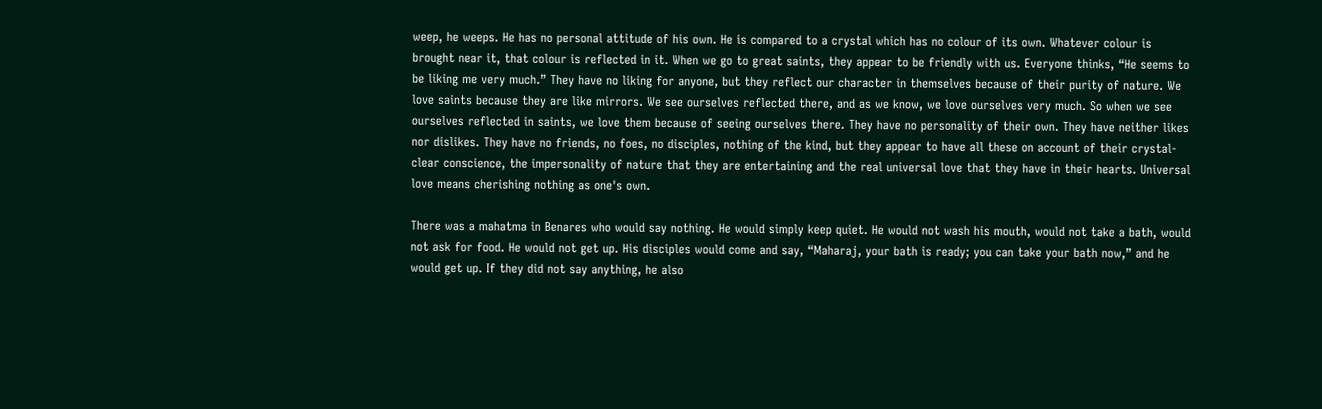weep, he weeps. He has no personal attitude of his own. He is compared to a crystal which has no colour of its own. Whatever colour is brought near it, that colour is reflected in it. When we go to great saints, they appear to be friendly with us. Everyone thinks, “He seems to be liking me very much.” They have no liking for anyone, but they reflect our character in themselves because of their purity of nature. We love saints because they are like mirrors. We see ourselves reflected there, and as we know, we love ourselves very much. So when we see ourselves reflected in saints, we love them because of seeing ourselves there. They have no personality of their own. They have neither likes nor dislikes. They have no friends, no foes, no disciples, nothing of the kind, but they appear to have all these on account of their crystal-clear conscience, the impersonality of nature that they are entertaining and the real universal love that they have in their hearts. Universal love means cherishing nothing as one's own.

There was a mahatma in Benares who would say nothing. He would simply keep quiet. He would not wash his mouth, would not take a bath, would not ask for food. He would not get up. His disciples would come and say, “Maharaj, your bath is ready; you can take your bath now,” and he would get up. If they did not say anything, he also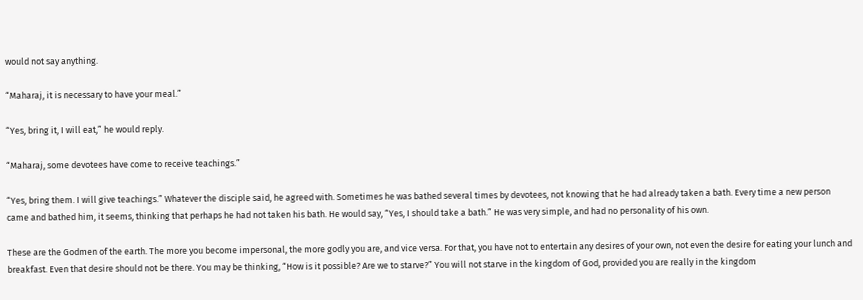would not say anything.

“Maharaj, it is necessary to have your meal.”

“Yes, bring it, I will eat,” he would reply.

“Maharaj, some devotees have come to receive teachings.”

“Yes, bring them. I will give teachings.” Whatever the disciple said, he agreed with. Sometimes he was bathed several times by devotees, not knowing that he had already taken a bath. Every time a new person came and bathed him, it seems, thinking that perhaps he had not taken his bath. He would say, “Yes, I should take a bath.” He was very simple, and had no personality of his own.

These are the Godmen of the earth. The more you become impersonal, the more godly you are, and vice versa. For that, you have not to entertain any desires of your own, not even the desire for eating your lunch and breakfast. Even that desire should not be there. You may be thinking, “How is it possible? Are we to starve?” You will not starve in the kingdom of God, provided you are really in the kingdom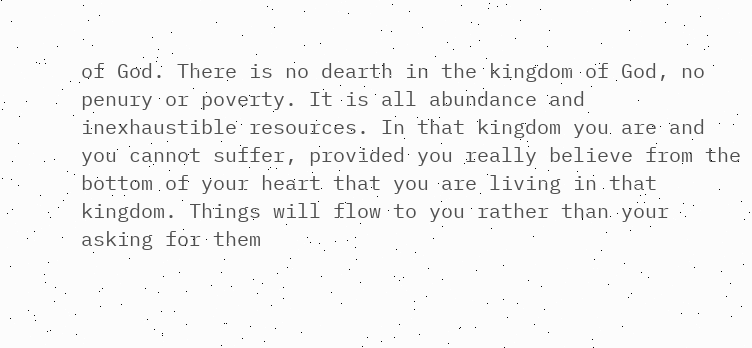of God. There is no dearth in the kingdom of God, no penury or poverty. It is all abundance and inexhaustible resources. In that kingdom you are and you cannot suffer, provided you really believe from the bottom of your heart that you are living in that kingdom. Things will flow to you rather than your asking for them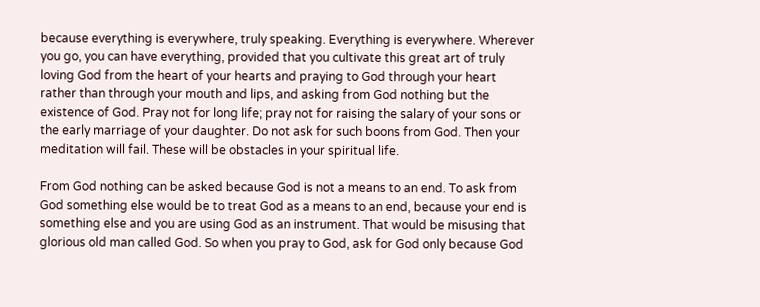because everything is everywhere, truly speaking. Everything is everywhere. Wherever you go, you can have everything, provided that you cultivate this great art of truly loving God from the heart of your hearts and praying to God through your heart rather than through your mouth and lips, and asking from God nothing but the existence of God. Pray not for long life; pray not for raising the salary of your sons or the early marriage of your daughter. Do not ask for such boons from God. Then your meditation will fail. These will be obstacles in your spiritual life.

From God nothing can be asked because God is not a means to an end. To ask from God something else would be to treat God as a means to an end, because your end is something else and you are using God as an instrument. That would be misusing that glorious old man called God. So when you pray to God, ask for God only because God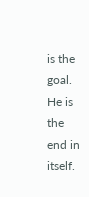is the goal. He is the end in itself.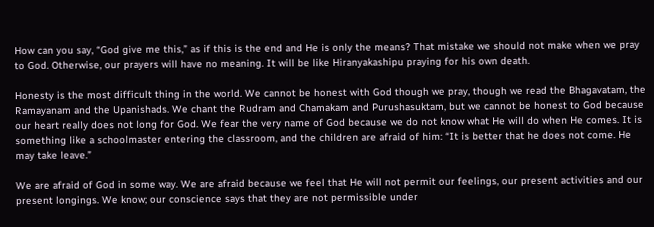How can you say, “God give me this,” as if this is the end and He is only the means? That mistake we should not make when we pray to God. Otherwise, our prayers will have no meaning. It will be like Hiranyakashipu praying for his own death.

Honesty is the most difficult thing in the world. We cannot be honest with God though we pray, though we read the Bhagavatam, the Ramayanam and the Upanishads. We chant the Rudram and Chamakam and Purushasuktam, but we cannot be honest to God because our heart really does not long for God. We fear the very name of God because we do not know what He will do when He comes. It is something like a schoolmaster entering the classroom, and the children are afraid of him: “It is better that he does not come. He may take leave.”

We are afraid of God in some way. We are afraid because we feel that He will not permit our feelings, our present activities and our present longings. We know; our conscience says that they are not permissible under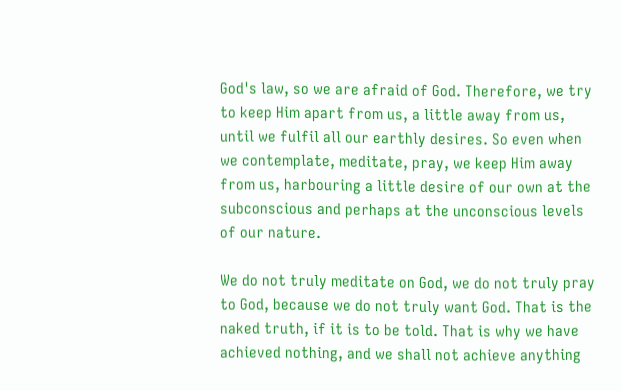God's law, so we are afraid of God. Therefore, we try to keep Him apart from us, a little away from us, until we fulfil all our earthly desires. So even when we contemplate, meditate, pray, we keep Him away from us, harbouring a little desire of our own at the subconscious and perhaps at the unconscious levels of our nature.

We do not truly meditate on God, we do not truly pray to God, because we do not truly want God. That is the naked truth, if it is to be told. That is why we have achieved nothing, and we shall not achieve anything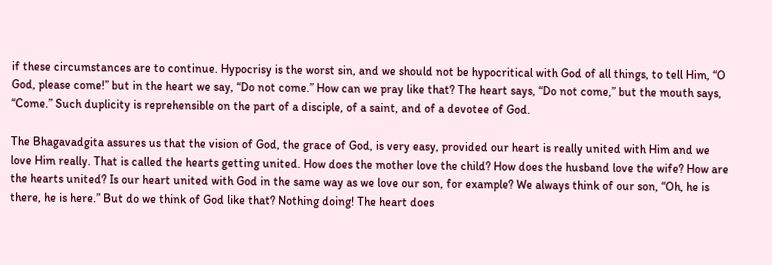if these circumstances are to continue. Hypocrisy is the worst sin, and we should not be hypocritical with God of all things, to tell Him, “O God, please come!” but in the heart we say, “Do not come.” How can we pray like that? The heart says, “Do not come,” but the mouth says, “Come.” Such duplicity is reprehensible on the part of a disciple, of a saint, and of a devotee of God.

The Bhagavadgita assures us that the vision of God, the grace of God, is very easy, provided our heart is really united with Him and we love Him really. That is called the hearts getting united. How does the mother love the child? How does the husband love the wife? How are the hearts united? Is our heart united with God in the same way as we love our son, for example? We always think of our son, “Oh, he is there, he is here.” But do we think of God like that? Nothing doing! The heart does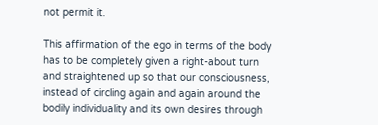not permit it.

This affirmation of the ego in terms of the body has to be completely given a right-about turn and straightened up so that our consciousness, instead of circling again and again around the bodily individuality and its own desires through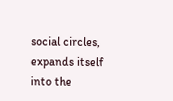social circles, expands itself into the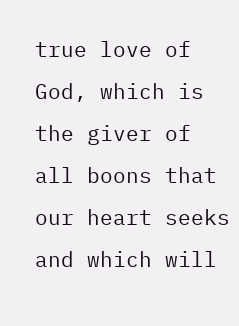true love of God, which is the giver of all boons that our heart seeks and which will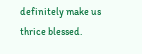definitely make us thrice blessed.